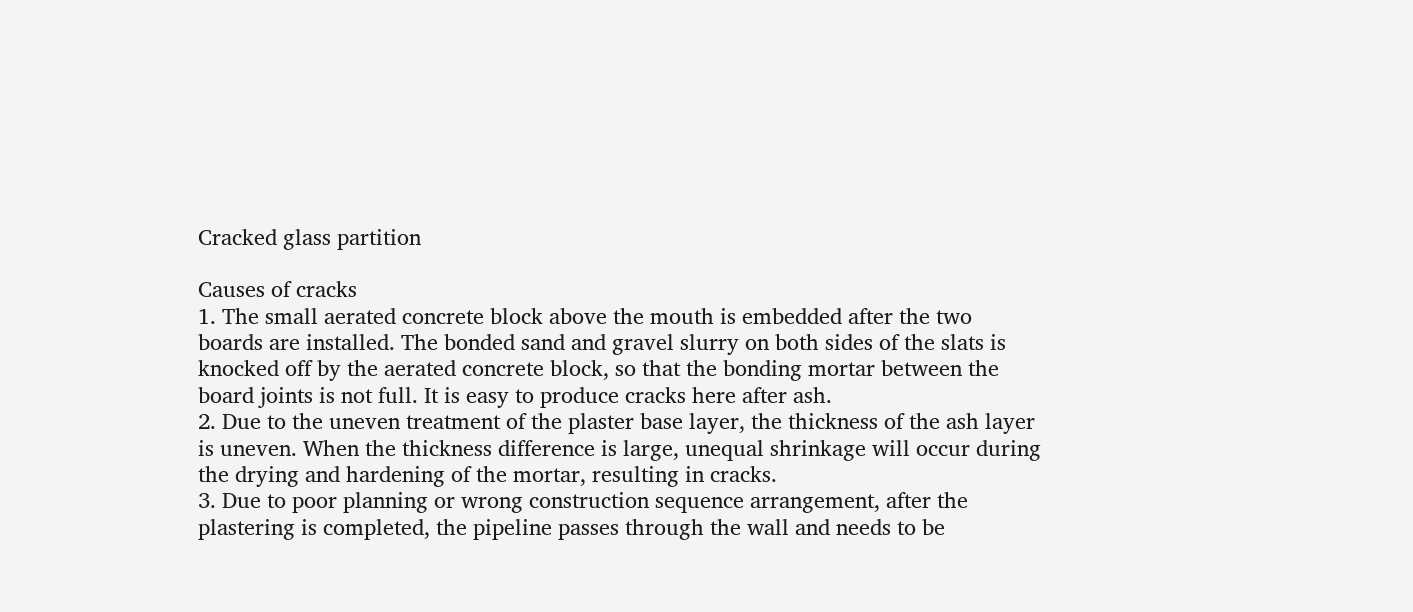Cracked glass partition

Causes of cracks
1. The small aerated concrete block above the mouth is embedded after the two boards are installed. The bonded sand and gravel slurry on both sides of the slats is knocked off by the aerated concrete block, so that the bonding mortar between the board joints is not full. It is easy to produce cracks here after ash.
2. Due to the uneven treatment of the plaster base layer, the thickness of the ash layer is uneven. When the thickness difference is large, unequal shrinkage will occur during the drying and hardening of the mortar, resulting in cracks.
3. Due to poor planning or wrong construction sequence arrangement, after the plastering is completed, the pipeline passes through the wall and needs to be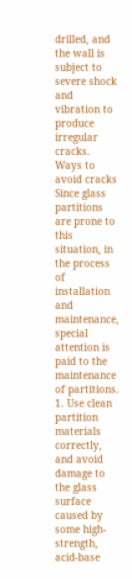drilled, and the wall is subject to severe shock and vibration to produce irregular cracks.
Ways to avoid cracks
Since glass partitions are prone to this situation, in the process of installation and maintenance, special attention is paid to the maintenance of partitions.
1. Use clean partition materials correctly, and avoid damage to the glass surface caused by some high-strength, acid-base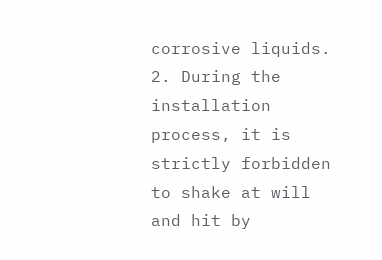corrosive liquids.
2. During the installation process, it is strictly forbidden to shake at will and hit by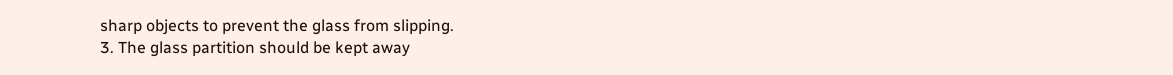sharp objects to prevent the glass from slipping.
3. The glass partition should be kept away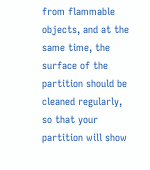from flammable objects, and at the same time, the surface of the partition should be cleaned regularly, so that your partition will show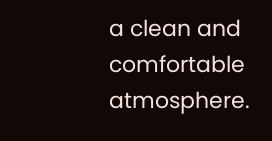a clean and comfortable atmosphere.